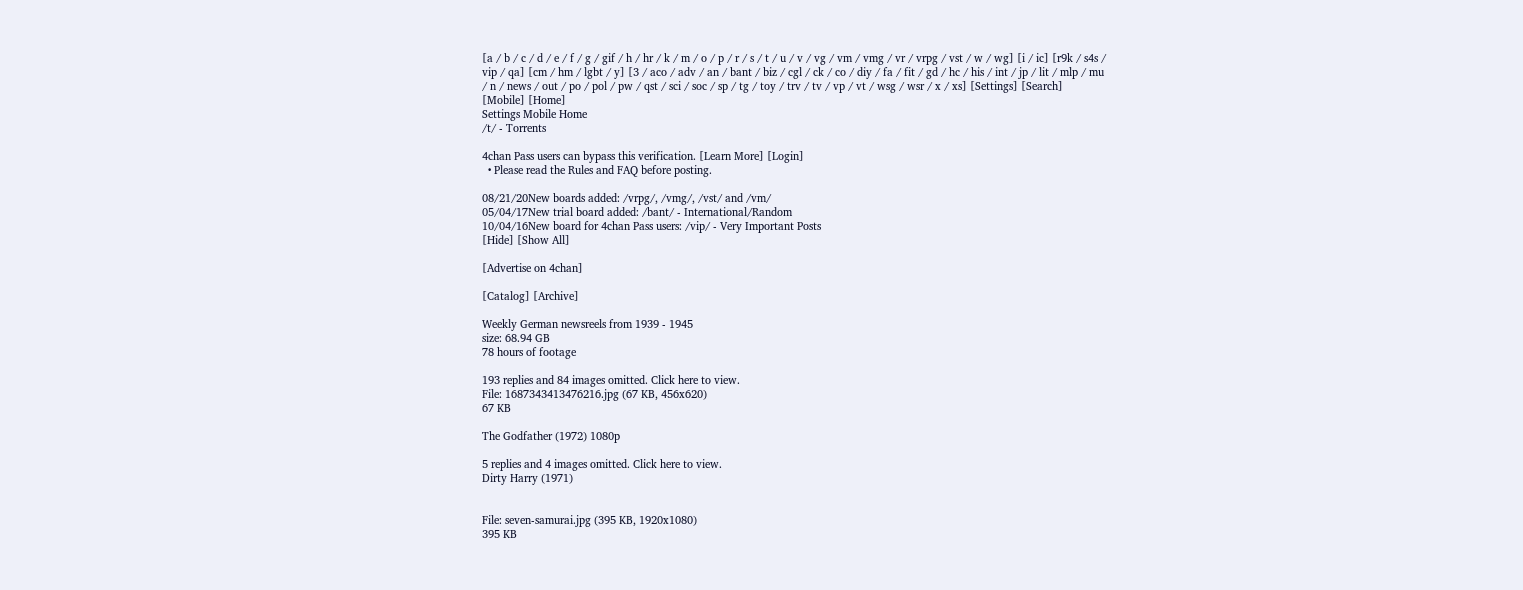[a / b / c / d / e / f / g / gif / h / hr / k / m / o / p / r / s / t / u / v / vg / vm / vmg / vr / vrpg / vst / w / wg] [i / ic] [r9k / s4s / vip / qa] [cm / hm / lgbt / y] [3 / aco / adv / an / bant / biz / cgl / ck / co / diy / fa / fit / gd / hc / his / int / jp / lit / mlp / mu / n / news / out / po / pol / pw / qst / sci / soc / sp / tg / toy / trv / tv / vp / vt / wsg / wsr / x / xs] [Settings] [Search] [Mobile] [Home]
Settings Mobile Home
/t/ - Torrents

4chan Pass users can bypass this verification. [Learn More] [Login]
  • Please read the Rules and FAQ before posting.

08/21/20New boards added: /vrpg/, /vmg/, /vst/ and /vm/
05/04/17New trial board added: /bant/ - International/Random
10/04/16New board for 4chan Pass users: /vip/ - Very Important Posts
[Hide] [Show All]

[Advertise on 4chan]

[Catalog] [Archive]

Weekly German newsreels from 1939 - 1945
size: 68.94 GB
78 hours of footage

193 replies and 84 images omitted. Click here to view.
File: 1687343413476216.jpg (67 KB, 456x620)
67 KB

The Godfather (1972) 1080p

5 replies and 4 images omitted. Click here to view.
Dirty Harry (1971)


File: seven-samurai.jpg (395 KB, 1920x1080)
395 KB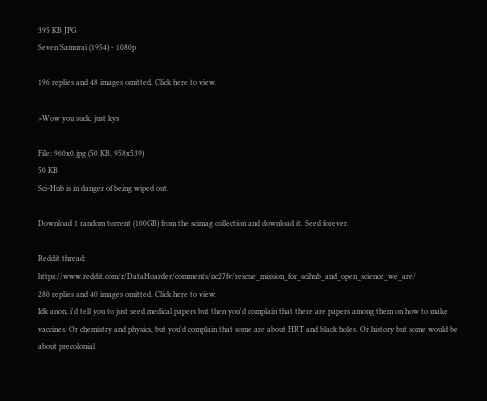395 KB JPG
Seven Samurai (1954) - 1080p

196 replies and 48 images omitted. Click here to view.

>Wow you suck, just kys

File: 960x0.jpg (50 KB, 958x539)
50 KB
Sci-Hub is in danger of being wiped out.

Download 1 random torrent (100GB) from the scimag collection and download it. Seed forever.

Reddit thread: https://www.reddit.com/r/DataHoarder/comments/nc27fv/rescue_mission_for_scihub_and_open_science_we_are/
280 replies and 40 images omitted. Click here to view.
Idk anon, i'd tell you to just seed medical papers but then you'd complain that there are papers among them on how to make vaccines. Or chemistry and physics, but you'd complain that some are about HRT and black holes. Or history but some would be about precolonial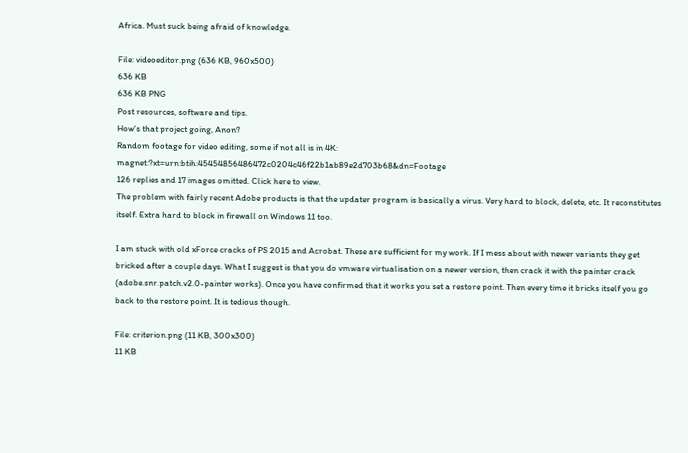Africa. Must suck being afraid of knowledge.

File: videoeditor.png (636 KB, 960x500)
636 KB
636 KB PNG
Post resources, software and tips.
How's that project going, Anon?
Random footage for video editing, some if not all is in 4K: magnet:?xt=urn:btih:45454856486472c0204c46f22b1ab89e2d703b68&dn=Footage
126 replies and 17 images omitted. Click here to view.
The problem with fairly recent Adobe products is that the updater program is basically a virus. Very hard to block, delete, etc. It reconstitutes itself. Extra hard to block in firewall on Windows 11 too.

I am stuck with old xForce cracks of PS 2015 and Acrobat. These are sufficient for my work. If I mess about with newer variants they get bricked after a couple days. What I suggest is that you do vmware virtualisation on a newer version, then crack it with the painter crack (adobe.snr.patch.v2.0-painter works). Once you have confirmed that it works you set a restore point. Then every time it bricks itself you go back to the restore point. It is tedious though.

File: criterion.png (11 KB, 300x300)
11 KB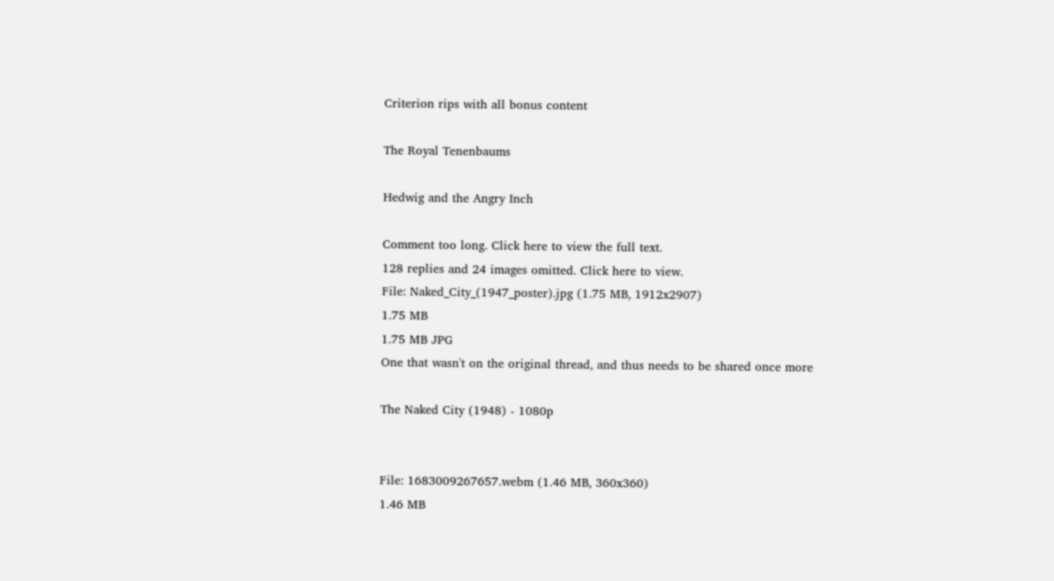Criterion rips with all bonus content

The Royal Tenenbaums

Hedwig and the Angry Inch

Comment too long. Click here to view the full text.
128 replies and 24 images omitted. Click here to view.
File: Naked_City_(1947_poster).jpg (1.75 MB, 1912x2907)
1.75 MB
1.75 MB JPG
One that wasn't on the original thread, and thus needs to be shared once more

The Naked City (1948) - 1080p


File: 1683009267657.webm (1.46 MB, 360x360)
1.46 MB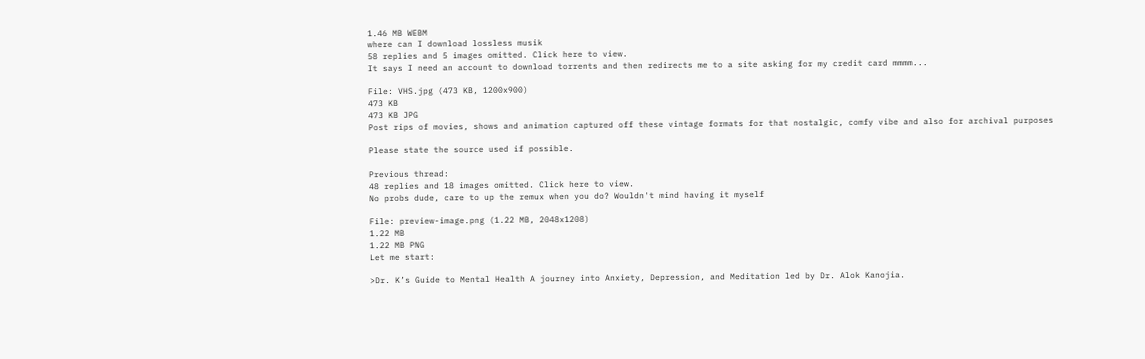1.46 MB WEBM
where can I download lossless musik
58 replies and 5 images omitted. Click here to view.
It says I need an account to download torrents and then redirects me to a site asking for my credit card mmmm...

File: VHS.jpg (473 KB, 1200x900)
473 KB
473 KB JPG
Post rips of movies, shows and animation captured off these vintage formats for that nostalgic, comfy vibe and also for archival purposes

Please state the source used if possible.

Previous thread:
48 replies and 18 images omitted. Click here to view.
No probs dude, care to up the remux when you do? Wouldn't mind having it myself

File: preview-image.png (1.22 MB, 2048x1208)
1.22 MB
1.22 MB PNG
Let me start:

>Dr. K’s Guide to Mental Health A journey into Anxiety, Depression, and Meditation led by Dr. Alok Kanojia.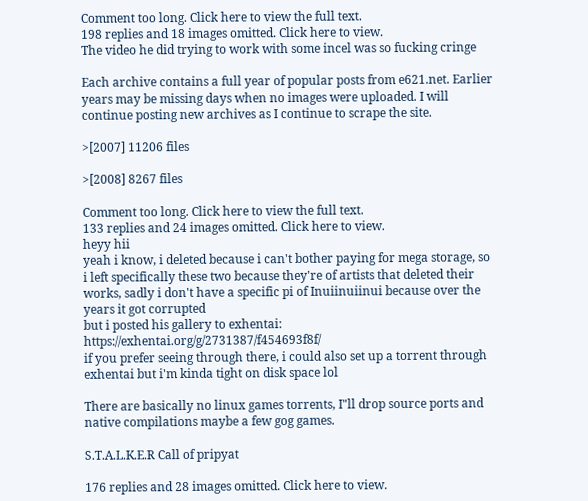Comment too long. Click here to view the full text.
198 replies and 18 images omitted. Click here to view.
The video he did trying to work with some incel was so fucking cringe

Each archive contains a full year of popular posts from e621.net. Earlier years may be missing days when no images were uploaded. I will continue posting new archives as I continue to scrape the site.

>[2007] 11206 files

>[2008] 8267 files

Comment too long. Click here to view the full text.
133 replies and 24 images omitted. Click here to view.
heyy hii
yeah i know, i deleted because i can't bother paying for mega storage, so i left specifically these two because they're of artists that deleted their works, sadly i don't have a specific pi of Inuiinuiinui because over the years it got corrupted
but i posted his gallery to exhentai: https://exhentai.org/g/2731387/f454693f8f/
if you prefer seeing through there, i could also set up a torrent through exhentai but i'm kinda tight on disk space lol

There are basically no linux games torrents, I"ll drop source ports and native compilations maybe a few gog games.

S.T.A.L.K.E.R Call of pripyat

176 replies and 28 images omitted. Click here to view.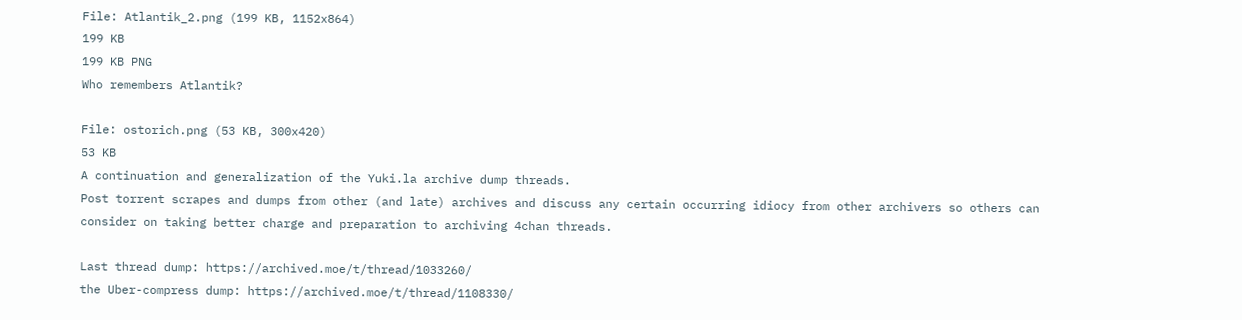File: Atlantik_2.png (199 KB, 1152x864)
199 KB
199 KB PNG
Who remembers Atlantik?

File: ostorich.png (53 KB, 300x420)
53 KB
A continuation and generalization of the Yuki.la archive dump threads.
Post torrent scrapes and dumps from other (and late) archives and discuss any certain occurring idiocy from other archivers so others can consider on taking better charge and preparation to archiving 4chan threads.

Last thread dump: https://archived.moe/t/thread/1033260/
the Uber-compress dump: https://archived.moe/t/thread/1108330/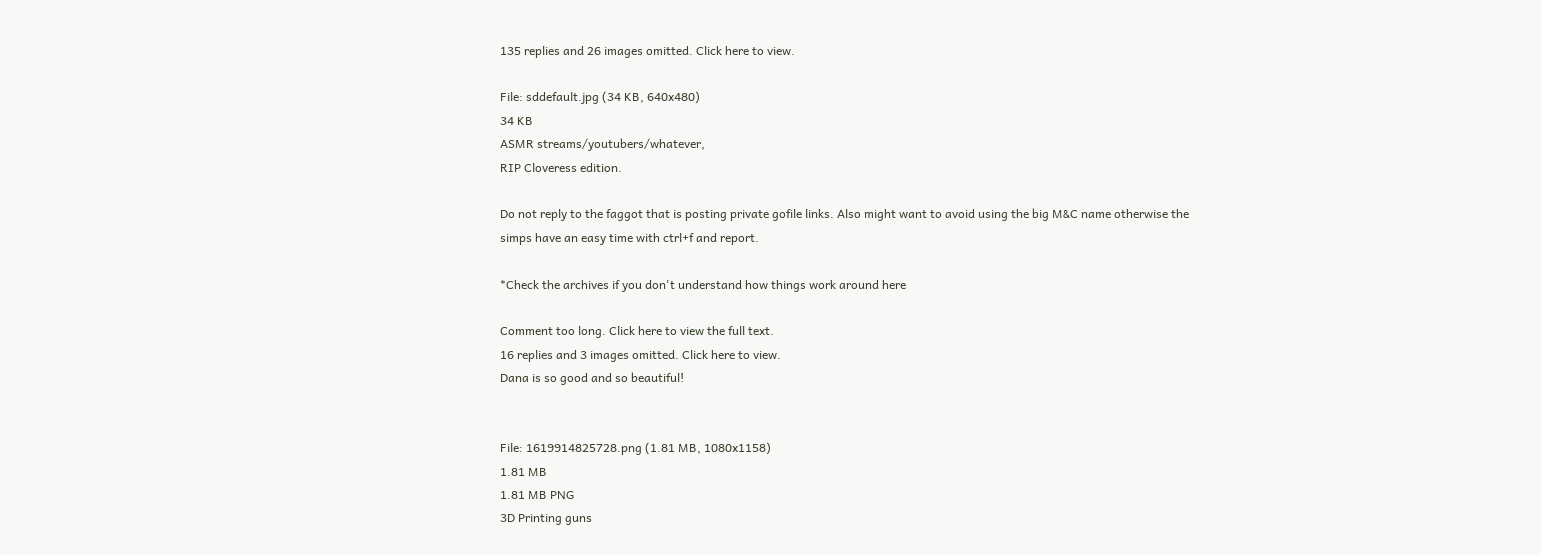135 replies and 26 images omitted. Click here to view.

File: sddefault.jpg (34 KB, 640x480)
34 KB
ASMR streams/youtubers/whatever,
RIP Cloveress edition.

Do not reply to the faggot that is posting private gofile links. Also might want to avoid using the big M&C name otherwise the simps have an easy time with ctrl+f and report.

*Check the archives if you don't understand how things work around here

Comment too long. Click here to view the full text.
16 replies and 3 images omitted. Click here to view.
Dana is so good and so beautiful!


File: 1619914825728.png (1.81 MB, 1080x1158)
1.81 MB
1.81 MB PNG
3D Printing guns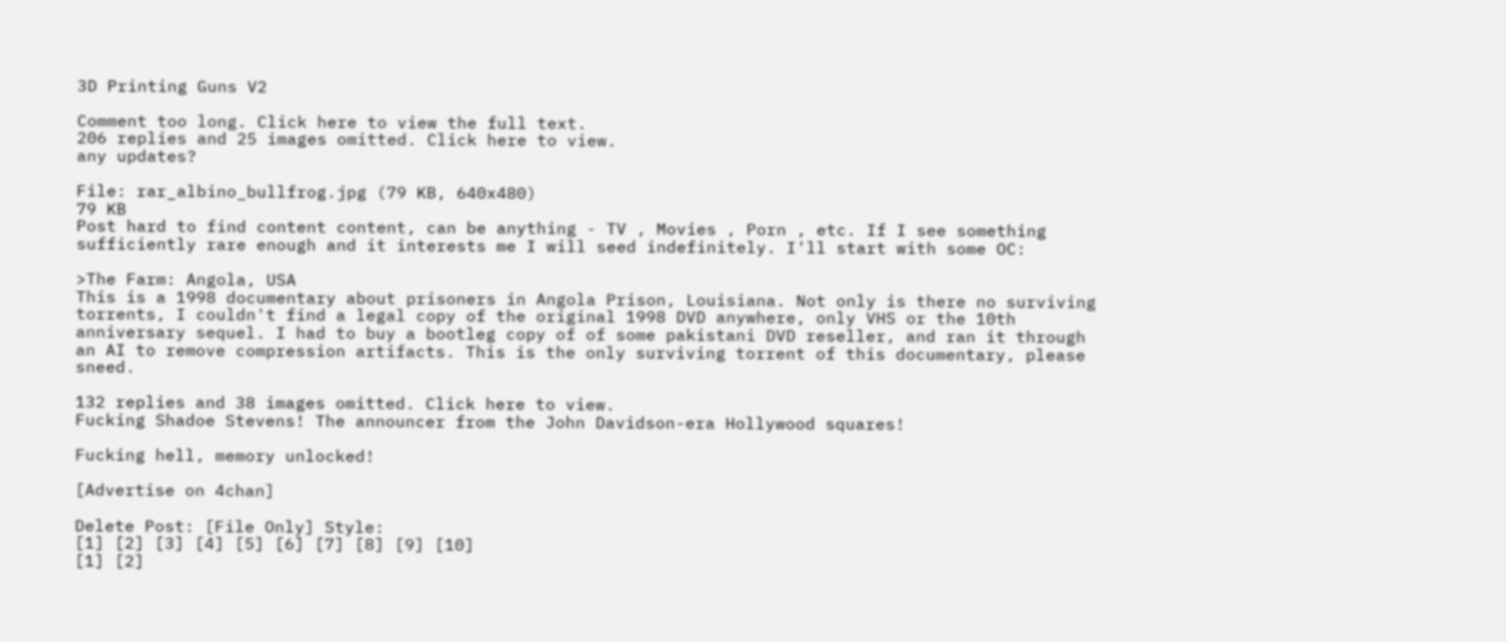3D Printing Guns V2

Comment too long. Click here to view the full text.
206 replies and 25 images omitted. Click here to view.
any updates?

File: rar_albino_bullfrog.jpg (79 KB, 640x480)
79 KB
Post hard to find content content, can be anything - TV , Movies , Porn , etc. If I see something sufficiently rare enough and it interests me I will seed indefinitely. I'll start with some OC:

>The Farm: Angola, USA
This is a 1998 documentary about prisoners in Angola Prison, Louisiana. Not only is there no surviving torrents, I couldn't find a legal copy of the original 1998 DVD anywhere, only VHS or the 10th anniversary sequel. I had to buy a bootleg copy of of some pakistani DVD reseller, and ran it through an AI to remove compression artifacts. This is the only surviving torrent of this documentary, please sneed.

132 replies and 38 images omitted. Click here to view.
Fucking Shadoe Stevens! The announcer from the John Davidson-era Hollywood squares!

Fucking hell, memory unlocked!

[Advertise on 4chan]

Delete Post: [File Only] Style:
[1] [2] [3] [4] [5] [6] [7] [8] [9] [10]
[1] [2]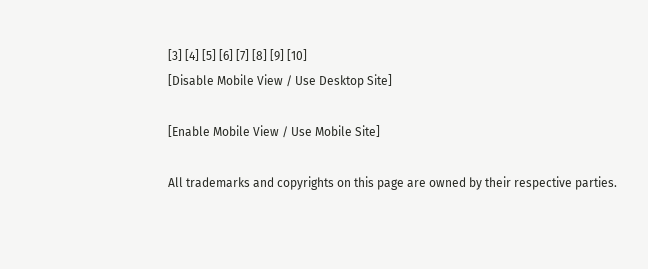[3] [4] [5] [6] [7] [8] [9] [10]
[Disable Mobile View / Use Desktop Site]

[Enable Mobile View / Use Mobile Site]

All trademarks and copyrights on this page are owned by their respective parties.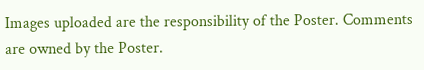Images uploaded are the responsibility of the Poster. Comments are owned by the Poster.